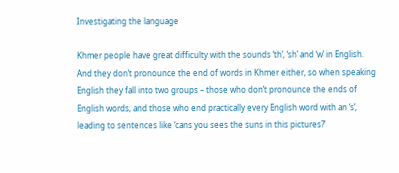Investigating the language

Khmer people have great difficulty with the sounds ‘th’, ‘sh’ and ‘w’ in English.  And they don’t pronounce the end of words in Khmer either, so when speaking English they fall into two groups – those who don’t pronounce the ends of English words, and those who end practically every English word with an ‘s’, leading to sentences like ‘cans you sees the suns in this pictures?’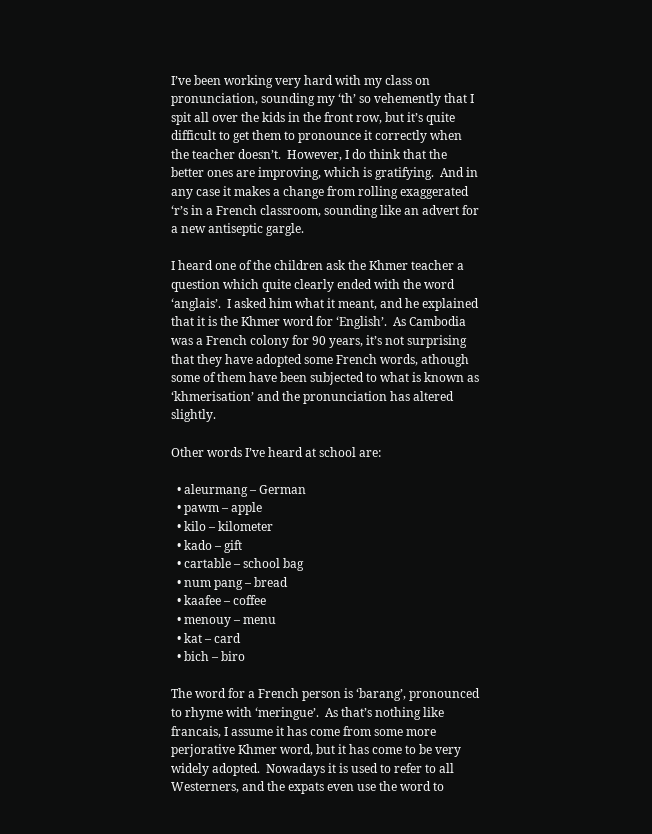I’ve been working very hard with my class on pronunciation, sounding my ‘th’ so vehemently that I spit all over the kids in the front row, but it’s quite difficult to get them to pronounce it correctly when the teacher doesn’t.  However, I do think that the better ones are improving, which is gratifying.  And in any case it makes a change from rolling exaggerated ‘r’s in a French classroom, sounding like an advert for a new antiseptic gargle.

I heard one of the children ask the Khmer teacher a question which quite clearly ended with the word ‘anglais’.  I asked him what it meant, and he explained that it is the Khmer word for ‘English’.  As Cambodia was a French colony for 90 years, it’s not surprising that they have adopted some French words, athough some of them have been subjected to what is known as ‘khmerisation’ and the pronunciation has altered slightly.

Other words I’ve heard at school are:

  • aleurmang – German
  • pawm – apple
  • kilo – kilometer
  • kado – gift
  • cartable – school bag
  • num pang – bread
  • kaafee – coffee
  • menouy – menu
  • kat – card
  • bich – biro

The word for a French person is ‘barang’, pronounced to rhyme with ‘meringue’.  As that’s nothing like francais, I assume it has come from some more perjorative Khmer word, but it has come to be very widely adopted.  Nowadays it is used to refer to all Westerners, and the expats even use the word to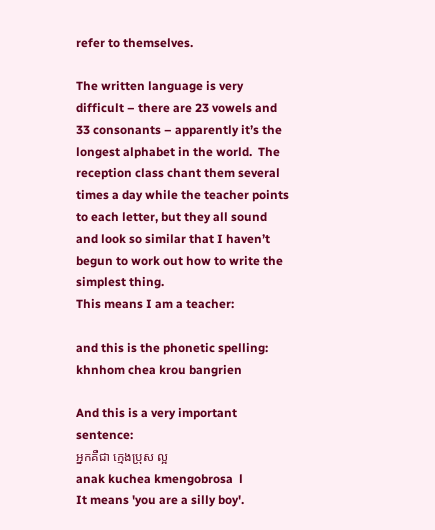refer to themselves.

The written language is very difficult – there are 23 vowels and 33 consonants – apparently it’s the longest alphabet in the world.  The reception class chant them several times a day while the teacher points to each letter, but they all sound and look so similar that I haven’t begun to work out how to write the simplest thing.
This means I am a teacher:

and this is the phonetic spelling:
khnhom chea krou bangrien

And this is a very important sentence:
អ្នកគឺជា ក្មេងប្រុស ល្អ
anak kuchea kmengobrosa  l
It means 'you are a silly boy'.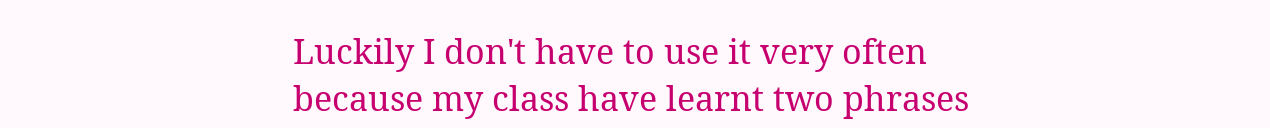Luckily I don't have to use it very often because my class have learnt two phrases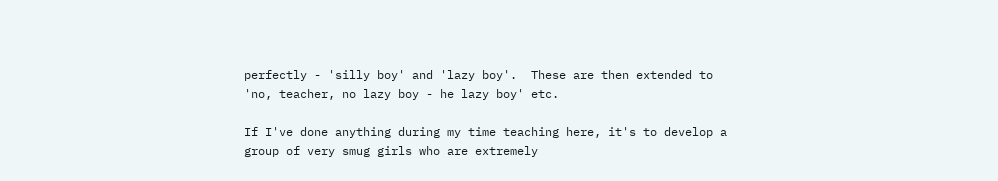perfectly - 'silly boy' and 'lazy boy'.  These are then extended to 'no, teacher, no lazy boy - he lazy boy' etc.

If I've done anything during my time teaching here, it's to develop a group of very smug girls who are extremely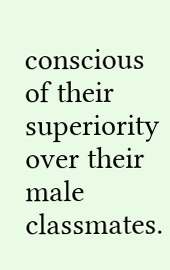conscious of their superiority over their male classmates.